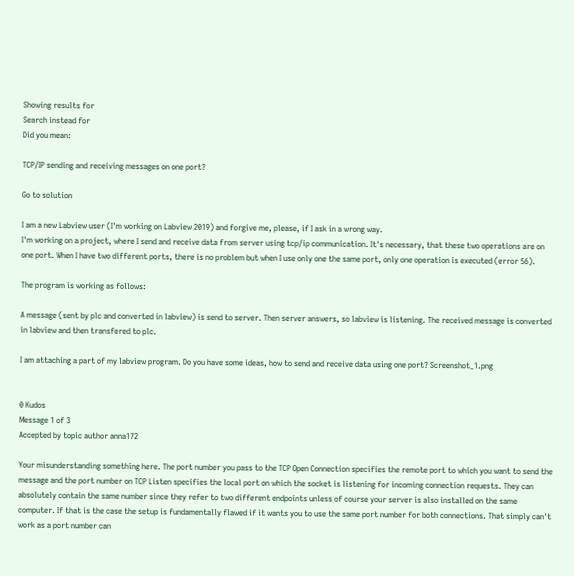Showing results for
Search instead for
Did you mean:

TCP/IP sending and receiving messages on one port?

Go to solution

I am a new Labview user (I'm working on Labview 2019) and forgive me, please, if I ask in a wrong way.
I'm working on a project, where I send and receive data from server using tcp/ip communication. It's necessary, that these two operations are on one port. When I have two different ports, there is no problem but when I use only one the same port, only one operation is executed (error 56).

The program is working as follows:

A message (sent by plc and converted in labview) is send to server. Then server answers, so labview is listening. The received message is converted in labview and then transfered to plc.

I am attaching a part of my labview program. Do you have some ideas, how to send and receive data using one port? Screenshot_1.png


0 Kudos
Message 1 of 3
Accepted by topic author anna172

Your misunderstanding something here. The port number you pass to the TCP Open Connection specifies the remote port to which you want to send the message and the port number on TCP Listen specifies the local port on which the socket is listening for incoming connection requests. They can absolutely contain the same number since they refer to two different endpoints unless of course your server is also installed on the same computer. If that is the case the setup is fundamentally flawed if it wants you to use the same port number for both connections. That simply can't work as a port number can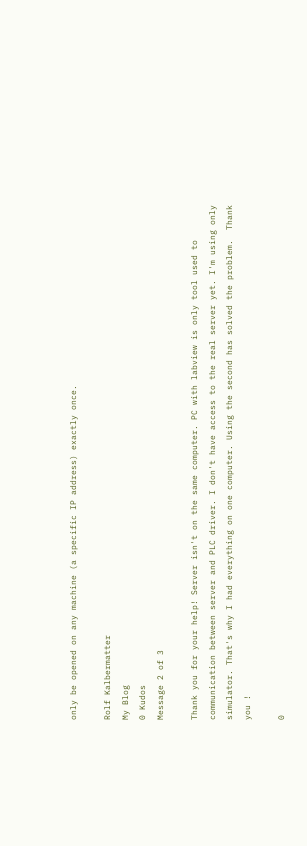only be opened on any machine (a specific IP address) exactly once.

Rolf Kalbermatter
My Blog
0 Kudos
Message 2 of 3

Thank you for your help! Server isn't on the same computer. PC with labview is only tool used to communication between server and PLC driver. I don't have access to the real server yet. I'm using only simulator. That's why I had everything on one computer. Using the second has solved the problem.  Thank you !

0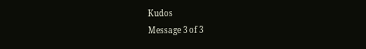Kudos
Message 3 of 3